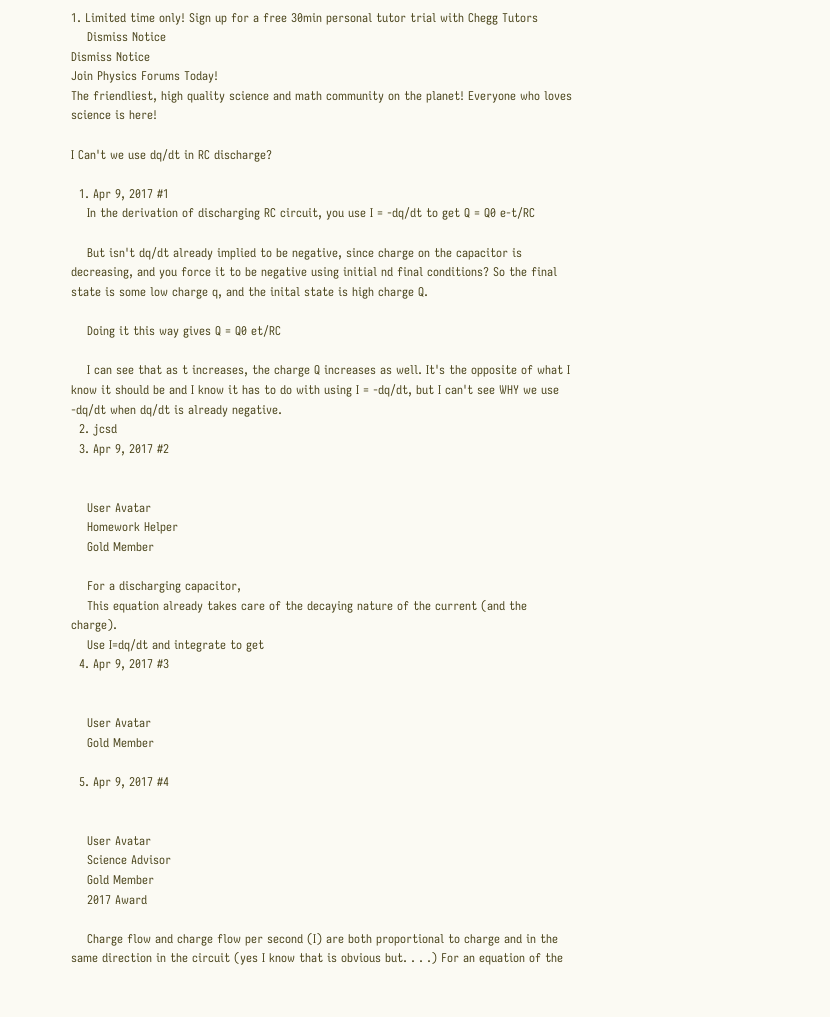1. Limited time only! Sign up for a free 30min personal tutor trial with Chegg Tutors
    Dismiss Notice
Dismiss Notice
Join Physics Forums Today!
The friendliest, high quality science and math community on the planet! Everyone who loves science is here!

I Can't we use dq/dt in RC discharge?

  1. Apr 9, 2017 #1
    In the derivation of discharging RC circuit, you use I = -dq/dt to get Q = Q0 e-t/RC

    But isn't dq/dt already implied to be negative, since charge on the capacitor is decreasing, and you force it to be negative using initial nd final conditions? So the final state is some low charge q, and the inital state is high charge Q.

    Doing it this way gives Q = Q0 et/RC

    I can see that as t increases, the charge Q increases as well. It's the opposite of what I know it should be and I know it has to do with using I = -dq/dt, but I can't see WHY we use -dq/dt when dq/dt is already negative.
  2. jcsd
  3. Apr 9, 2017 #2


    User Avatar
    Homework Helper
    Gold Member

    For a discharging capacitor,
    This equation already takes care of the decaying nature of the current (and the charge).
    Use I=dq/dt and integrate to get
  4. Apr 9, 2017 #3


    User Avatar
    Gold Member

  5. Apr 9, 2017 #4


    User Avatar
    Science Advisor
    Gold Member
    2017 Award

    Charge flow and charge flow per second (I) are both proportional to charge and in the same direction in the circuit (yes I know that is obvious but. . . .) For an equation of the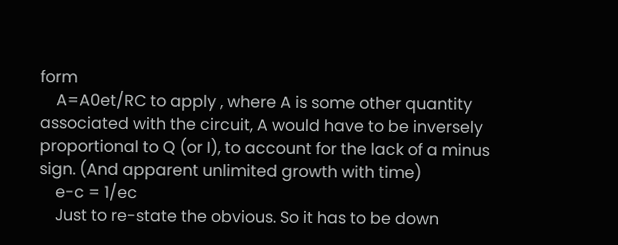form
    A=A0et/RC to apply , where A is some other quantity associated with the circuit, A would have to be inversely proportional to Q (or I), to account for the lack of a minus sign. (And apparent unlimited growth with time)
    e-c = 1/ec
    Just to re-state the obvious. So it has to be down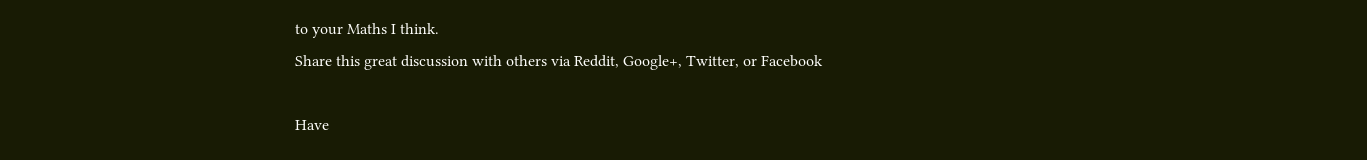to your Maths I think.
Share this great discussion with others via Reddit, Google+, Twitter, or Facebook

Have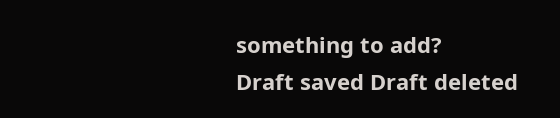something to add?
Draft saved Draft deleted